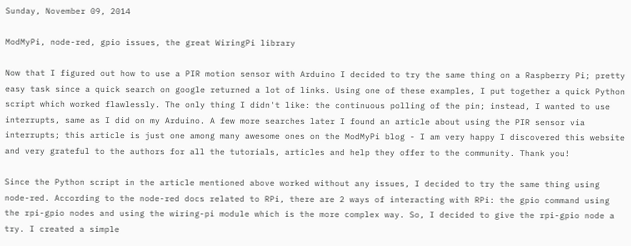Sunday, November 09, 2014

ModMyPi, node-red, gpio issues, the great WiringPi library

Now that I figured out how to use a PIR motion sensor with Arduino I decided to try the same thing on a Raspberry Pi; pretty easy task since a quick search on google returned a lot of links. Using one of these examples, I put together a quick Python script which worked flawlessly. The only thing I didn't like: the continuous polling of the pin; instead, I wanted to use interrupts, same as I did on my Arduino. A few more searches later I found an article about using the PIR sensor via interrupts; this article is just one among many awesome ones on the ModMyPi blog - I am very happy I discovered this website and very grateful to the authors for all the tutorials, articles and help they offer to the community. Thank you!

Since the Python script in the article mentioned above worked without any issues, I decided to try the same thing using node-red. According to the node-red docs related to RPi, there are 2 ways of interacting with RPi: the gpio command using the rpi-gpio nodes and using the wiring-pi module which is the more complex way. So, I decided to give the rpi-gpio node a try. I created a simple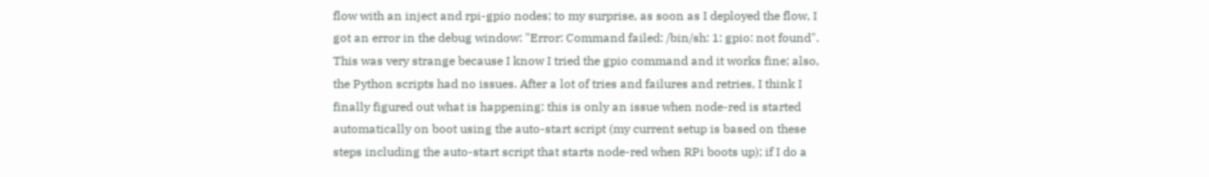flow with an inject and rpi-gpio nodes; to my surprise, as soon as I deployed the flow, I got an error in the debug window: "Error: Command failed: /bin/sh: 1: gpio: not found". This was very strange because I know I tried the gpio command and it works fine; also, the Python scripts had no issues. After a lot of tries and failures and retries, I think I finally figured out what is happening: this is only an issue when node-red is started automatically on boot using the auto-start script (my current setup is based on these steps including the auto-start script that starts node-red when RPi boots up); if I do a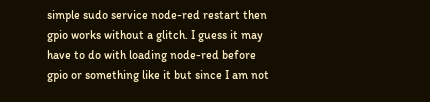simple sudo service node-red restart then gpio works without a glitch. I guess it may have to do with loading node-red before gpio or something like it but since I am not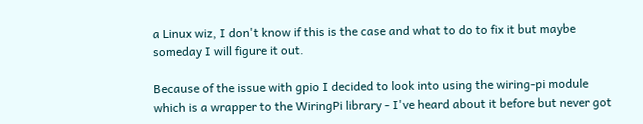a Linux wiz, I don't know if this is the case and what to do to fix it but maybe someday I will figure it out.

Because of the issue with gpio I decided to look into using the wiring-pi module which is a wrapper to the WiringPi library - I've heard about it before but never got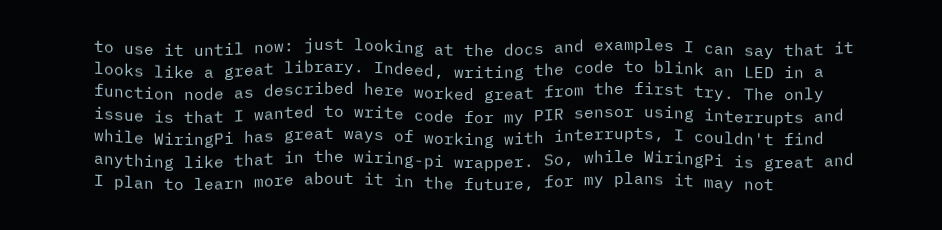to use it until now: just looking at the docs and examples I can say that it looks like a great library. Indeed, writing the code to blink an LED in a function node as described here worked great from the first try. The only issue is that I wanted to write code for my PIR sensor using interrupts and while WiringPi has great ways of working with interrupts, I couldn't find anything like that in the wiring-pi wrapper. So, while WiringPi is great and I plan to learn more about it in the future, for my plans it may not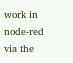work in node-red via the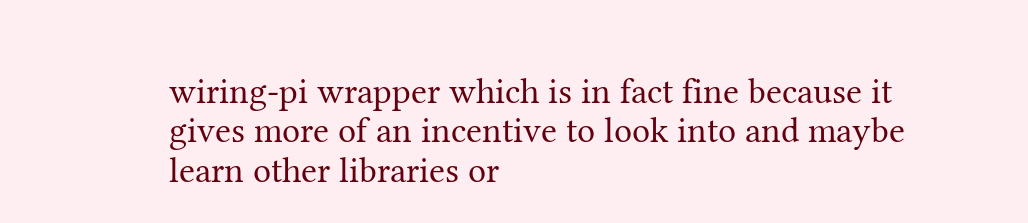wiring-pi wrapper which is in fact fine because it gives more of an incentive to look into and maybe learn other libraries or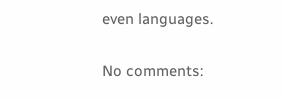even languages.

No comments: